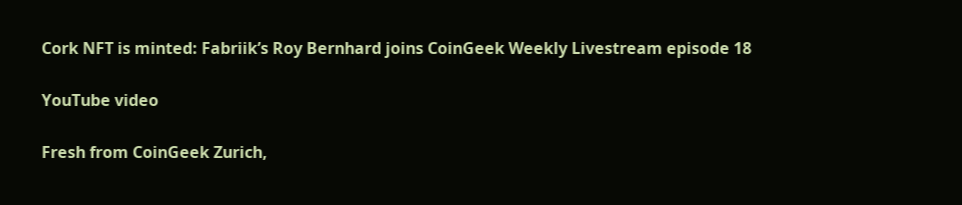Cork NFT is minted: Fabriik’s Roy Bernhard joins CoinGeek Weekly Livestream episode 18

YouTube video

Fresh from CoinGeek Zurich,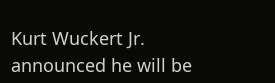Kurt Wuckert Jr. announced he will be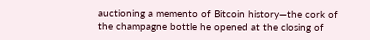auctioning a memento of Bitcoin history—the cork of the champagne bottle he opened at the closing of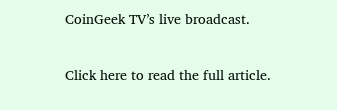CoinGeek TV’s live broadcast.

Click here to read the full article.